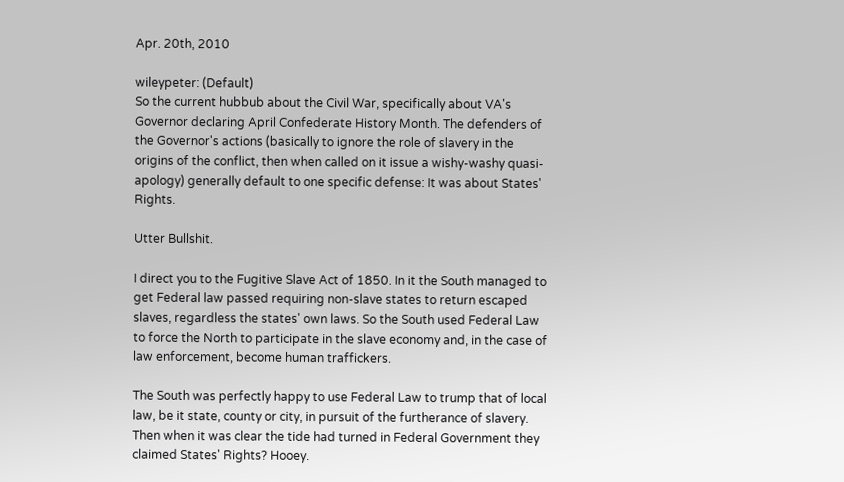Apr. 20th, 2010

wileypeter: (Default)
So the current hubbub about the Civil War, specifically about VA's Governor declaring April Confederate History Month. The defenders of the Governor's actions (basically to ignore the role of slavery in the origins of the conflict, then when called on it issue a wishy-washy quasi-apology) generally default to one specific defense: It was about States' Rights.

Utter Bullshit.

I direct you to the Fugitive Slave Act of 1850. In it the South managed to get Federal law passed requiring non-slave states to return escaped slaves, regardless the states' own laws. So the South used Federal Law to force the North to participate in the slave economy and, in the case of law enforcement, become human traffickers.

The South was perfectly happy to use Federal Law to trump that of local law, be it state, county or city, in pursuit of the furtherance of slavery. Then when it was clear the tide had turned in Federal Government they claimed States' Rights? Hooey.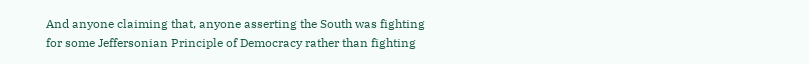And anyone claiming that, anyone asserting the South was fighting for some Jeffersonian Principle of Democracy rather than fighting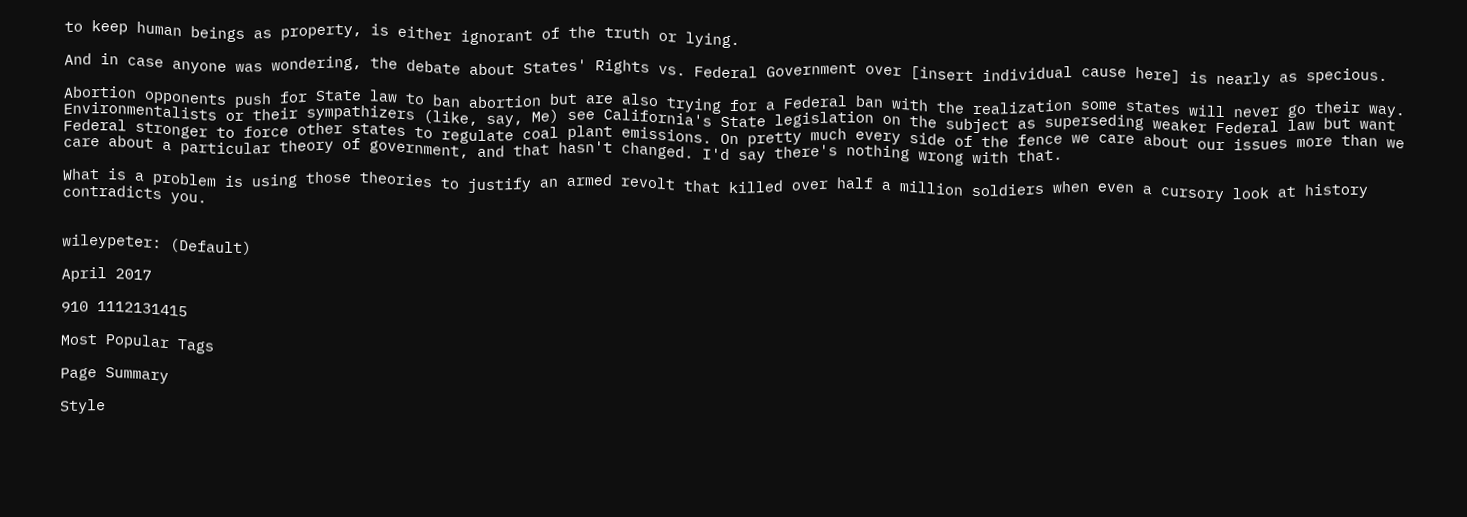to keep human beings as property, is either ignorant of the truth or lying.

And in case anyone was wondering, the debate about States' Rights vs. Federal Government over [insert individual cause here] is nearly as specious.

Abortion opponents push for State law to ban abortion but are also trying for a Federal ban with the realization some states will never go their way. Environmentalists or their sympathizers (like, say, Me) see California's State legislation on the subject as superseding weaker Federal law but want Federal stronger to force other states to regulate coal plant emissions. On pretty much every side of the fence we care about our issues more than we care about a particular theory of government, and that hasn't changed. I'd say there's nothing wrong with that.

What is a problem is using those theories to justify an armed revolt that killed over half a million soldiers when even a cursory look at history contradicts you.


wileypeter: (Default)

April 2017

910 1112131415

Most Popular Tags

Page Summary

Style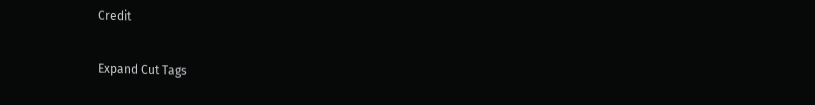Credit

Expand Cut Tags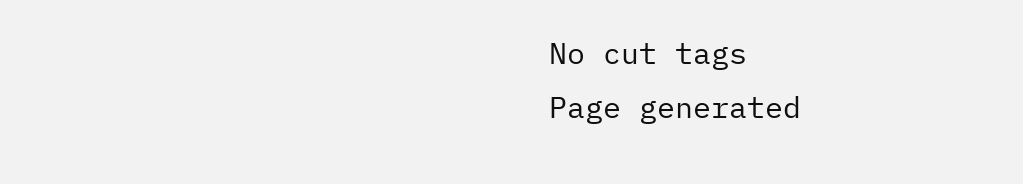No cut tags
Page generated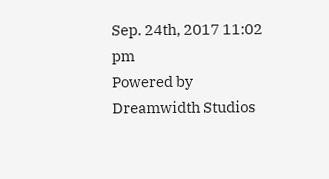Sep. 24th, 2017 11:02 pm
Powered by Dreamwidth Studios